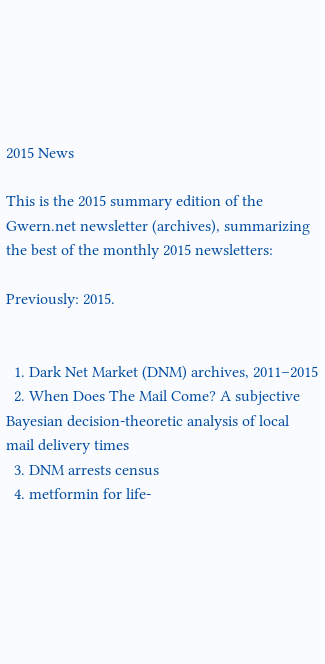2015 News

This is the 2015 summary edition of the Gwern.net newsletter (archives), summarizing the best of the monthly 2015 newsletters:

Previously: 2015.


  1. Dark Net Market (DNM) archives, 2011–2015
  2. When Does The Mail Come? A subjective Bayesian decision-theoretic analysis of local mail delivery times
  3. DNM arrests census
  4. metformin for life-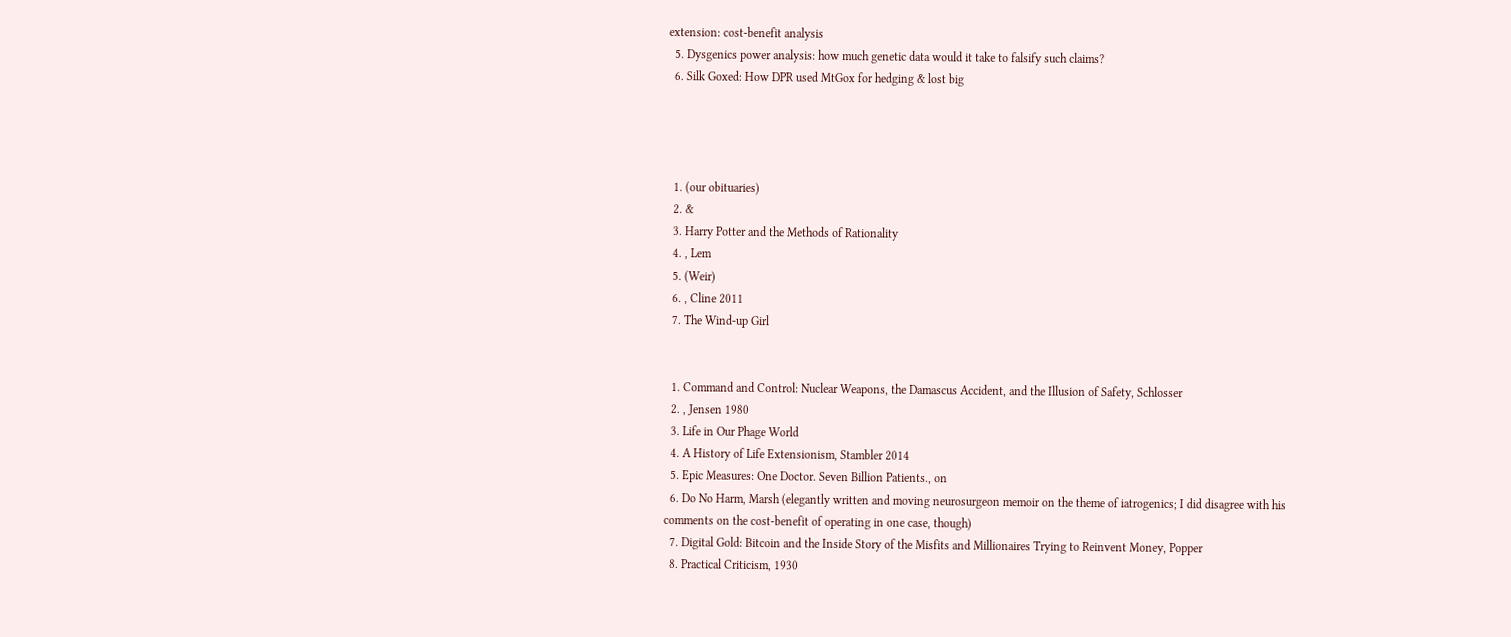extension: cost-benefit analysis
  5. Dysgenics power analysis: how much genetic data would it take to falsify such claims?
  6. Silk Goxed: How DPR used MtGox for hedging & lost big




  1. (our obituaries)
  2. &
  3. Harry Potter and the Methods of Rationality
  4. , Lem
  5. (Weir)
  6. , Cline 2011
  7. The Wind-up Girl


  1. Command and Control: Nuclear Weapons, the Damascus Accident, and the Illusion of Safety, Schlosser
  2. , Jensen 1980
  3. Life in Our Phage World
  4. A History of Life Extensionism, Stambler 2014
  5. Epic Measures: One Doctor. Seven Billion Patients., on
  6. Do No Harm, Marsh (elegantly written and moving neurosurgeon memoir on the theme of iatrogenics; I did disagree with his comments on the cost-benefit of operating in one case, though)
  7. Digital Gold: Bitcoin and the Inside Story of the Misfits and Millionaires Trying to Reinvent Money, Popper
  8. Practical Criticism, 1930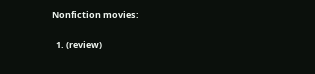Nonfiction movies:

  1. (review)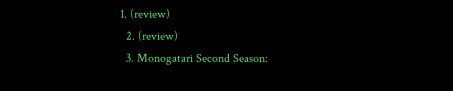1. (review)
  2. (review)
  3. Monogatari Second Season: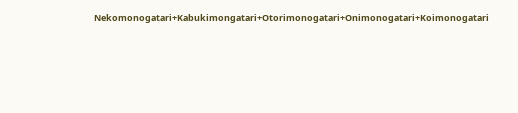Nekomonogatari+Kabukimongatari+Otorimonogatari+Onimonogatari+Koimonogatari